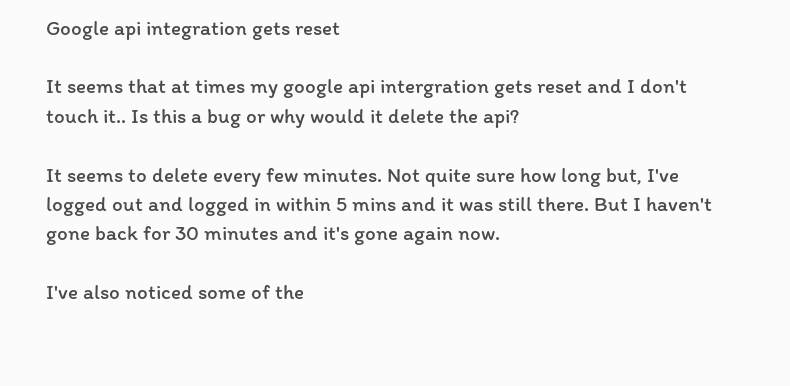Google api integration gets reset

It seems that at times my google api intergration gets reset and I don't touch it.. Is this a bug or why would it delete the api?

It seems to delete every few minutes. Not quite sure how long but, I've logged out and logged in within 5 mins and it was still there. But I haven't gone back for 30 minutes and it's gone again now.

I've also noticed some of the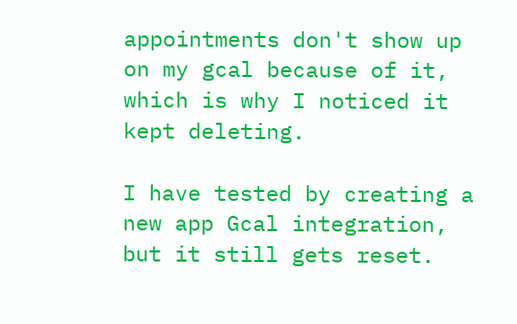appointments don't show up on my gcal because of it, which is why I noticed it kept deleting.

I have tested by creating a new app Gcal integration, but it still gets reset.